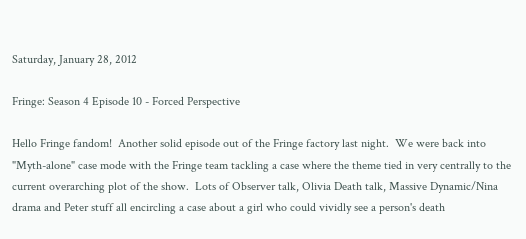Saturday, January 28, 2012

Fringe: Season 4 Episode 10 - Forced Perspective

Hello Fringe fandom!  Another solid episode out of the Fringe factory last night.  We were back into "Myth-alone" case mode with the Fringe team tackling a case where the theme tied in very centrally to the current overarching plot of the show.  Lots of Observer talk, Olivia Death talk, Massive Dynamic/Nina drama and Peter stuff all encircling a case about a girl who could vividly see a person's death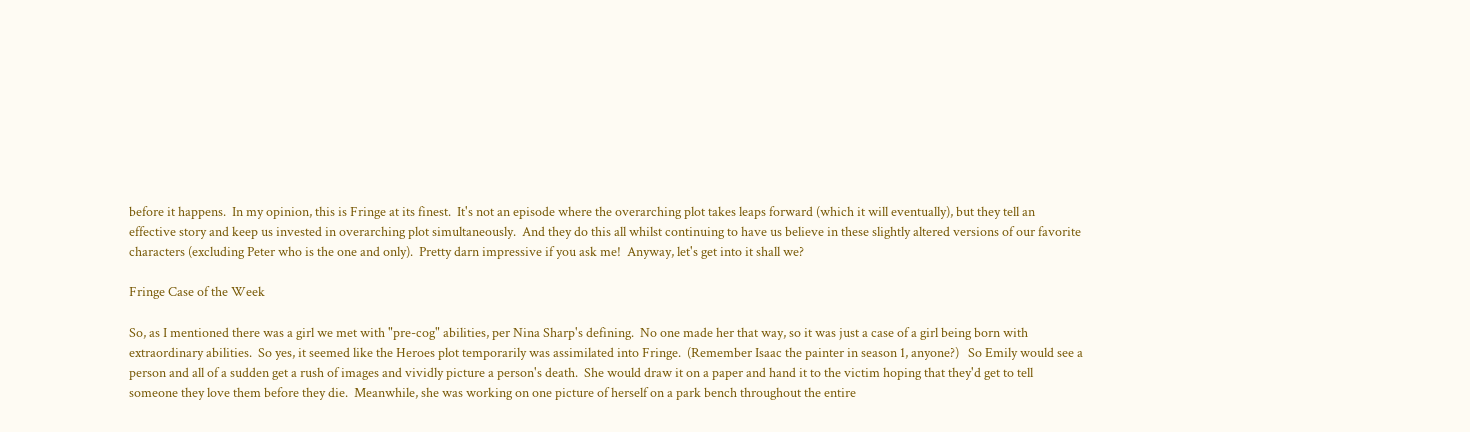before it happens.  In my opinion, this is Fringe at its finest.  It's not an episode where the overarching plot takes leaps forward (which it will eventually), but they tell an effective story and keep us invested in overarching plot simultaneously.  And they do this all whilst continuing to have us believe in these slightly altered versions of our favorite characters (excluding Peter who is the one and only).  Pretty darn impressive if you ask me!  Anyway, let's get into it shall we?

Fringe Case of the Week

So, as I mentioned there was a girl we met with "pre-cog" abilities, per Nina Sharp's defining.  No one made her that way, so it was just a case of a girl being born with extraordinary abilities.  So yes, it seemed like the Heroes plot temporarily was assimilated into Fringe.  (Remember Isaac the painter in season 1, anyone?)   So Emily would see a person and all of a sudden get a rush of images and vividly picture a person's death.  She would draw it on a paper and hand it to the victim hoping that they'd get to tell someone they love them before they die.  Meanwhile, she was working on one picture of herself on a park bench throughout the entire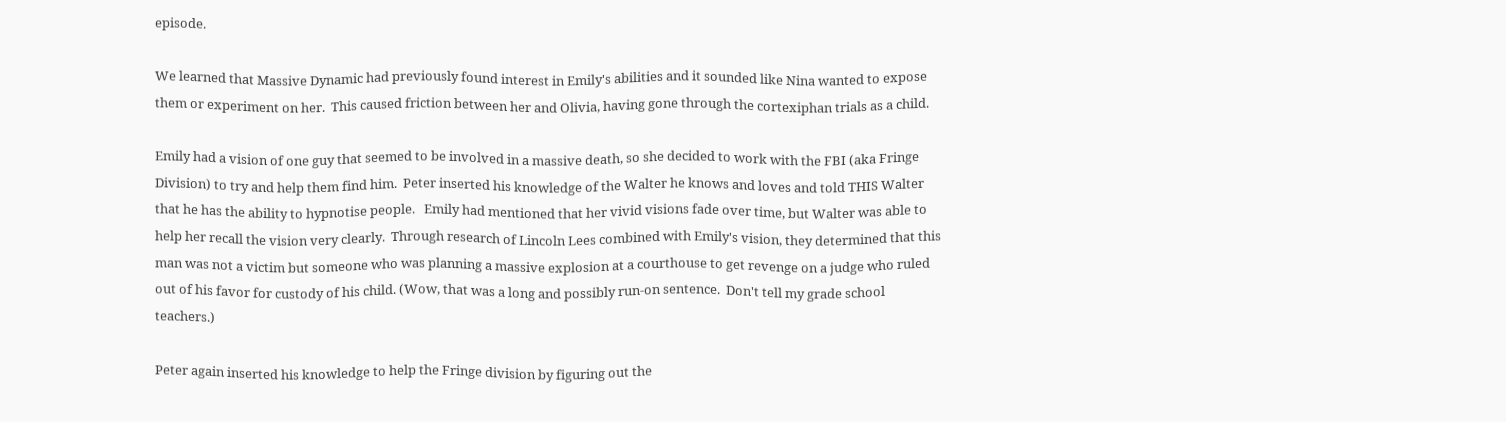episode.

We learned that Massive Dynamic had previously found interest in Emily's abilities and it sounded like Nina wanted to expose them or experiment on her.  This caused friction between her and Olivia, having gone through the cortexiphan trials as a child.

Emily had a vision of one guy that seemed to be involved in a massive death, so she decided to work with the FBI (aka Fringe Division) to try and help them find him.  Peter inserted his knowledge of the Walter he knows and loves and told THIS Walter that he has the ability to hypnotise people.   Emily had mentioned that her vivid visions fade over time, but Walter was able to help her recall the vision very clearly.  Through research of Lincoln Lees combined with Emily's vision, they determined that this man was not a victim but someone who was planning a massive explosion at a courthouse to get revenge on a judge who ruled out of his favor for custody of his child. (Wow, that was a long and possibly run-on sentence.  Don't tell my grade school teachers.)

Peter again inserted his knowledge to help the Fringe division by figuring out the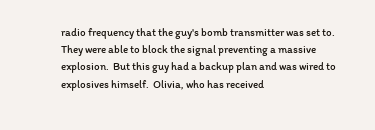radio frequency that the guy's bomb transmitter was set to.  They were able to block the signal preventing a massive explosion.  But this guy had a backup plan and was wired to explosives himself.  Olivia, who has received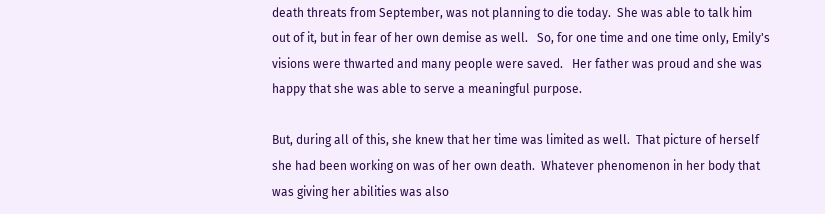death threats from September, was not planning to die today.  She was able to talk him out of it, but in fear of her own demise as well.   So, for one time and one time only, Emily's visions were thwarted and many people were saved.   Her father was proud and she was happy that she was able to serve a meaningful purpose.

But, during all of this, she knew that her time was limited as well.  That picture of herself she had been working on was of her own death.  Whatever phenomenon in her body that was giving her abilities was also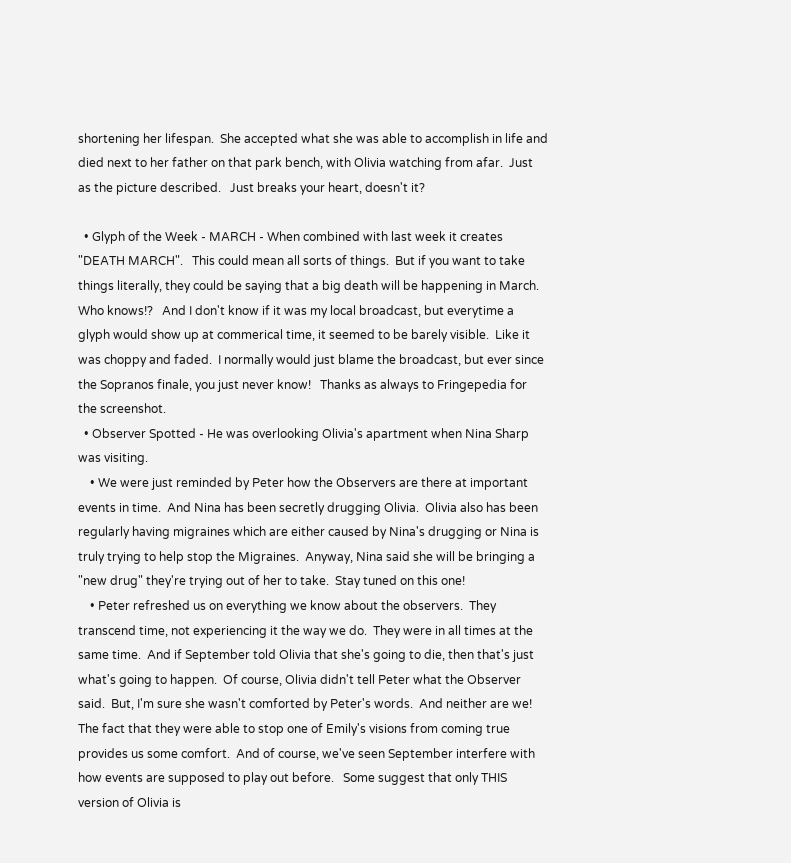shortening her lifespan.  She accepted what she was able to accomplish in life and died next to her father on that park bench, with Olivia watching from afar.  Just as the picture described.   Just breaks your heart, doesn't it?

  • Glyph of the Week - MARCH - When combined with last week it creates "DEATH MARCH".   This could mean all sorts of things.  But if you want to take things literally, they could be saying that a big death will be happening in March.  Who knows!?   And I don't know if it was my local broadcast, but everytime a glyph would show up at commerical time, it seemed to be barely visible.  Like it was choppy and faded.  I normally would just blame the broadcast, but ever since the Sopranos finale, you just never know!   Thanks as always to Fringepedia for the screenshot.
  • Observer Spotted - He was overlooking Olivia's apartment when Nina Sharp was visiting.
    • We were just reminded by Peter how the Observers are there at important events in time.  And Nina has been secretly drugging Olivia.  Olivia also has been regularly having migraines which are either caused by Nina's drugging or Nina is truly trying to help stop the Migraines.  Anyway, Nina said she will be bringing a "new drug" they're trying out of her to take.  Stay tuned on this one!
    • Peter refreshed us on everything we know about the observers.  They transcend time, not experiencing it the way we do.  They were in all times at the same time.  And if September told Olivia that she's going to die, then that's just what's going to happen.  Of course, Olivia didn't tell Peter what the Observer said.  But, I'm sure she wasn't comforted by Peter's words.  And neither are we! The fact that they were able to stop one of Emily's visions from coming true provides us some comfort.  And of course, we've seen September interfere with how events are supposed to play out before.   Some suggest that only THIS version of Olivia is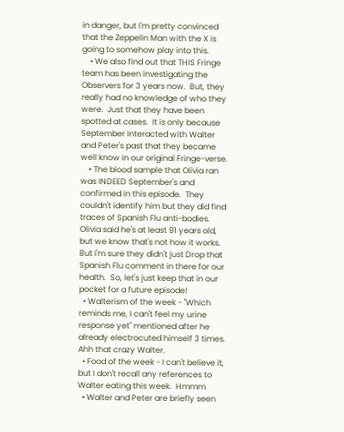in danger, but I'm pretty convinced that the Zeppelin Man with the X is going to somehow play into this.
    • We also find out that THIS Fringe team has been investigating the Observers for 3 years now.  But, they really had no knowledge of who they were.  Just that they have been spotted at cases.  It is only because September interacted with Walter and Peter's past that they became well know in our original Fringe-verse.
    • The blood sample that Olivia ran was INDEED September's and confirmed in this episode.  They couldn't identify him but they did find traces of Spanish Flu anti-bodies.  Olivia said he's at least 91 years old, but we know that's not how it works.   But I'm sure they didn't just Drop that Spanish Flu comment in there for our health.  So, let's just keep that in our pocket for a future episode!
  • Walterism of the week - "Which reminds me, I can't feel my urine response yet" mentioned after he already electrocuted himself 3 times. Ahh that crazy Walter.
  • Food of the week - I can't believe it, but I don't recall any references to Walter eating this week.  Hmmm
  • Walter and Peter are briefly seen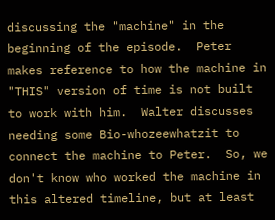discussing the "machine" in the beginning of the episode.  Peter makes reference to how the machine in "THIS" version of time is not built to work with him.  Walter discusses needing some Bio-whozeewhatzit to connect the machine to Peter.  So, we don't know who worked the machine in this altered timeline, but at least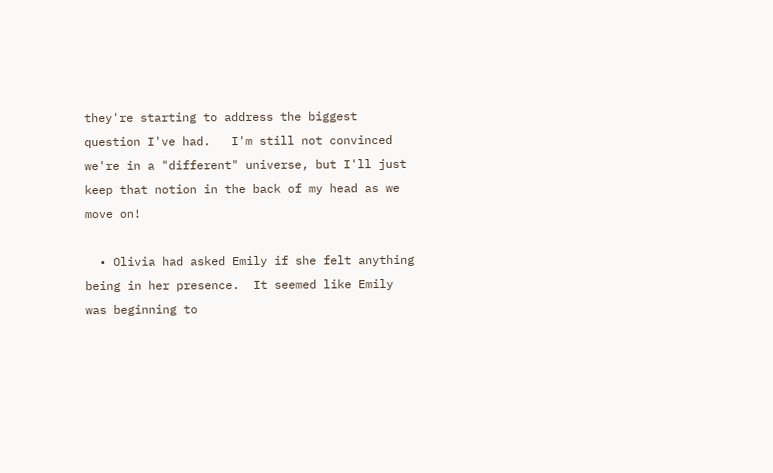they're starting to address the biggest question I've had.   I'm still not convinced we're in a "different" universe, but I'll just keep that notion in the back of my head as we move on!

  • Olivia had asked Emily if she felt anything being in her presence.  It seemed like Emily was beginning to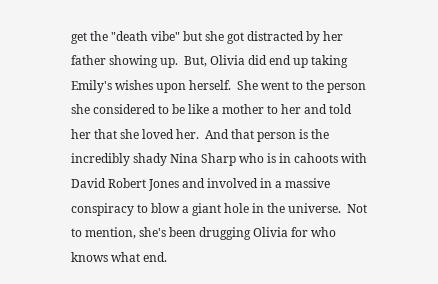get the "death vibe" but she got distracted by her father showing up.  But, Olivia did end up taking Emily's wishes upon herself.  She went to the person she considered to be like a mother to her and told her that she loved her.  And that person is the incredibly shady Nina Sharp who is in cahoots with David Robert Jones and involved in a massive conspiracy to blow a giant hole in the universe.  Not to mention, she's been drugging Olivia for who knows what end.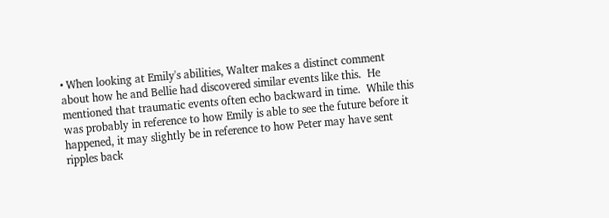• When looking at Emily's abilities, Walter makes a distinct comment about how he and Bellie had discovered similar events like this.  He mentioned that traumatic events often echo backward in time.  While this was probably in reference to how Emily is able to see the future before it happened, it may slightly be in reference to how Peter may have sent ripples back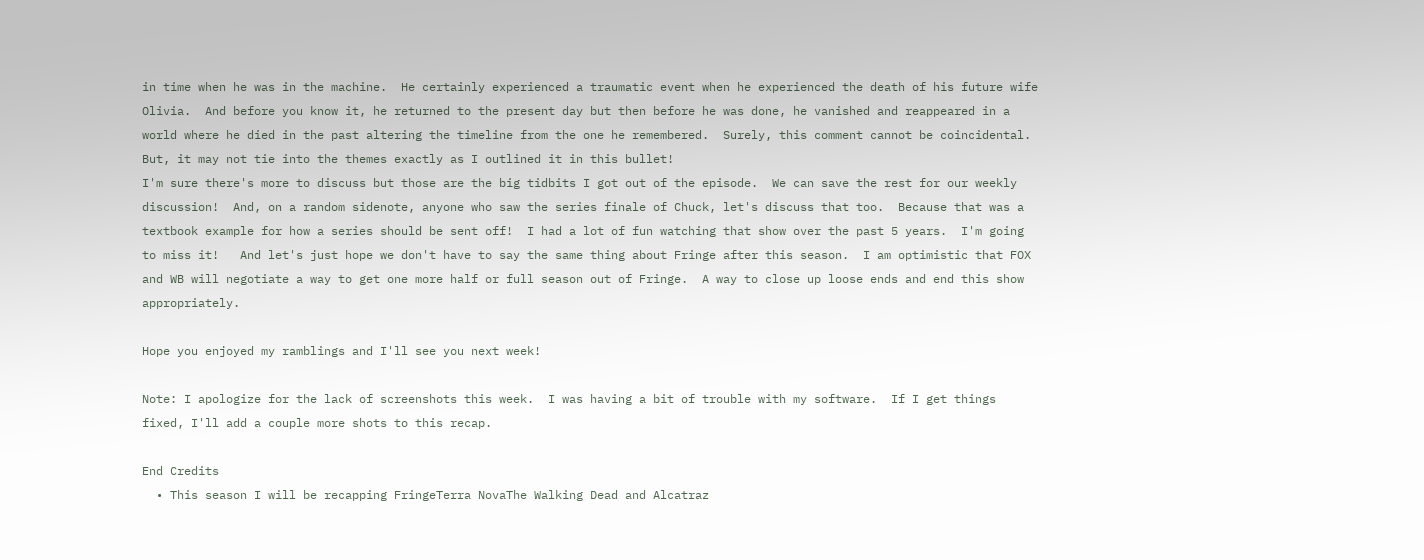in time when he was in the machine.  He certainly experienced a traumatic event when he experienced the death of his future wife Olivia.  And before you know it, he returned to the present day but then before he was done, he vanished and reappeared in a world where he died in the past altering the timeline from the one he remembered.  Surely, this comment cannot be coincidental.  But, it may not tie into the themes exactly as I outlined it in this bullet!
I'm sure there's more to discuss but those are the big tidbits I got out of the episode.  We can save the rest for our weekly discussion!  And, on a random sidenote, anyone who saw the series finale of Chuck, let's discuss that too.  Because that was a textbook example for how a series should be sent off!  I had a lot of fun watching that show over the past 5 years.  I'm going to miss it!   And let's just hope we don't have to say the same thing about Fringe after this season.  I am optimistic that FOX and WB will negotiate a way to get one more half or full season out of Fringe.  A way to close up loose ends and end this show appropriately.

Hope you enjoyed my ramblings and I'll see you next week!

Note: I apologize for the lack of screenshots this week.  I was having a bit of trouble with my software.  If I get things fixed, I'll add a couple more shots to this recap.

End Credits
  • This season I will be recapping FringeTerra NovaThe Walking Dead and Alcatraz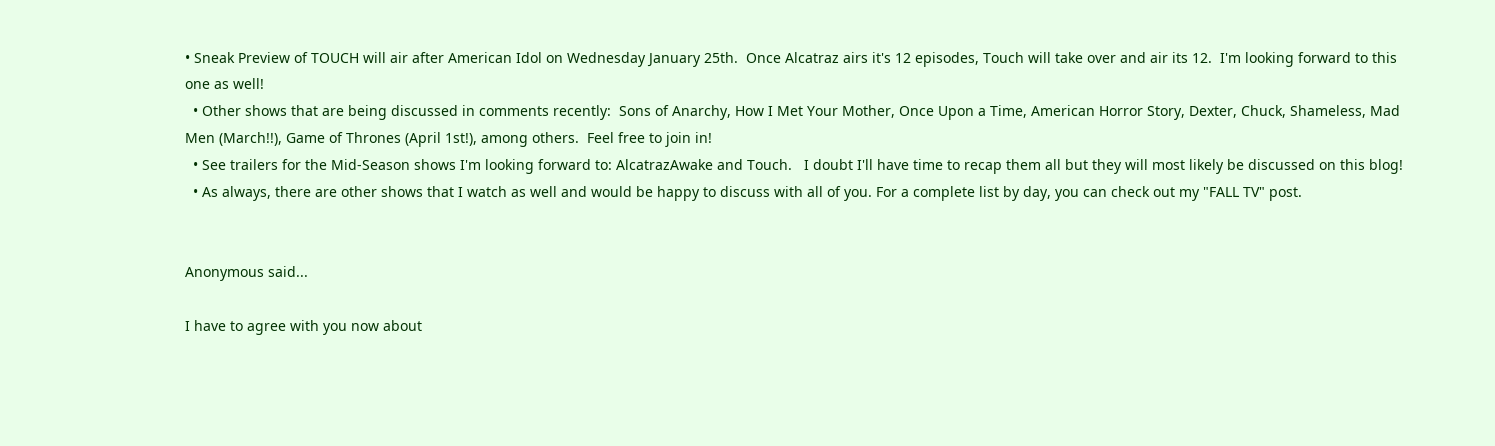• Sneak Preview of TOUCH will air after American Idol on Wednesday January 25th.  Once Alcatraz airs it's 12 episodes, Touch will take over and air its 12.  I'm looking forward to this one as well!
  • Other shows that are being discussed in comments recently:  Sons of Anarchy, How I Met Your Mother, Once Upon a Time, American Horror Story, Dexter, Chuck, Shameless, Mad Men (March!!), Game of Thrones (April 1st!), among others.  Feel free to join in!
  • See trailers for the Mid-Season shows I'm looking forward to: AlcatrazAwake and Touch.   I doubt I'll have time to recap them all but they will most likely be discussed on this blog!
  • As always, there are other shows that I watch as well and would be happy to discuss with all of you. For a complete list by day, you can check out my "FALL TV" post.


Anonymous said...

I have to agree with you now about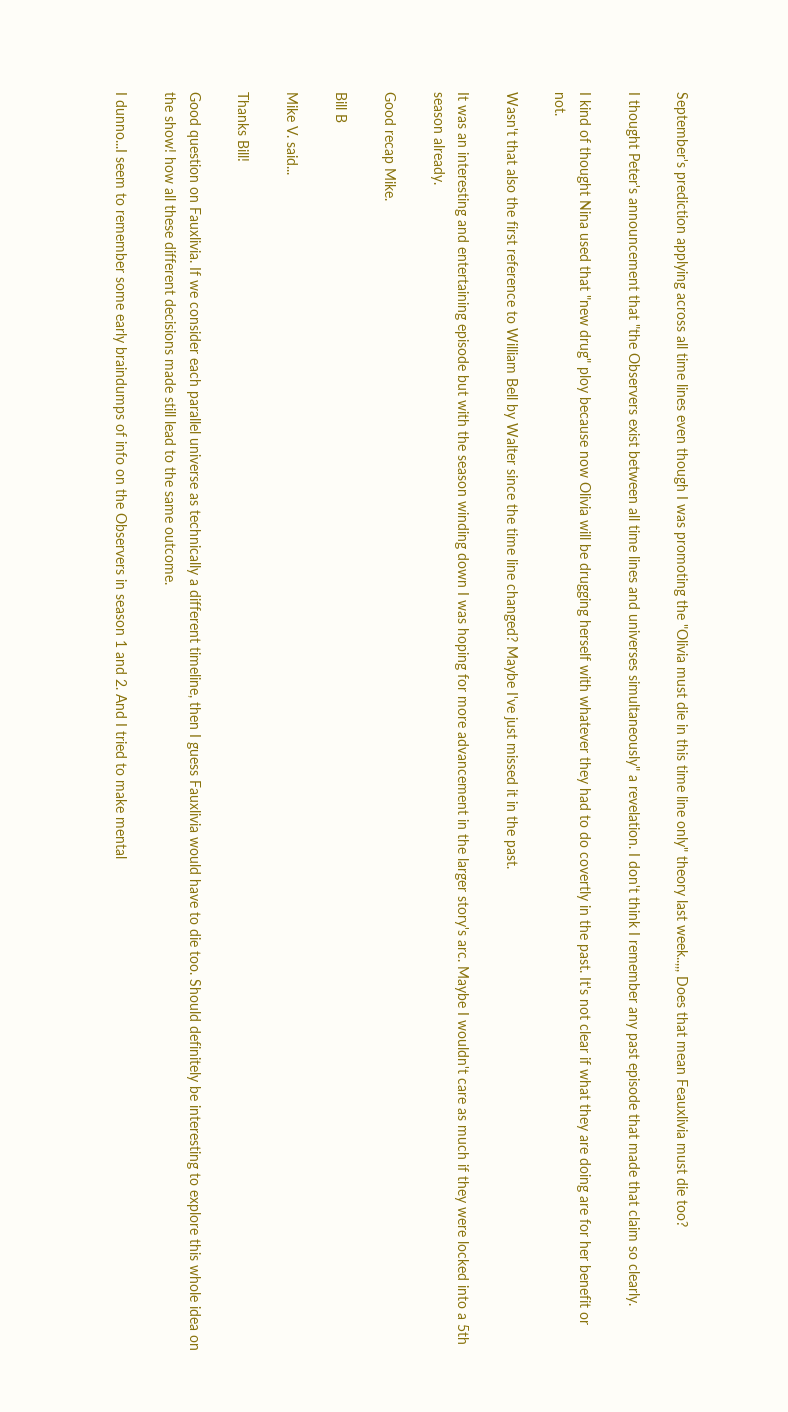September's prediction applying across all time lines even though I was promoting the "Olivia must die in this time line only" theory last week..,,, Does that mean Feauxlivia must die too?

I thought Peter's announcement that "the Observers exist between all time lines and universes simultaneously" a revelation. I don't think I remember any past episode that made that claim so clearly.

I kind of thought Nina used that "new drug" ploy because now Olivia will be drugging herself with whatever they had to do covertly in the past. It's not clear if what they are doing are for her benefit or not.

Wasn't that also the first reference to William Bell by Walter since the time line changed? Maybe I've just missed it in the past.

It was an interesting and entertaining episode but with the season winding down I was hoping for more advancement in the larger story's arc. Maybe I wouldn't care as much if they were locked into a 5th season already.

Good recap Mike.

Bill B

Mike V. said...

Thanks Bill!

Good question on Fauxlivia. If we consider each parallel universe as technically a different timeline, then I guess Fauxlivia would have to die too. Should definitely be interesting to explore this whole idea on the show! how all these different decisions made still lead to the same outcome.

I dunno...I seem to remember some early braindumps of info on the Observers in season 1 and 2. And I tried to make mental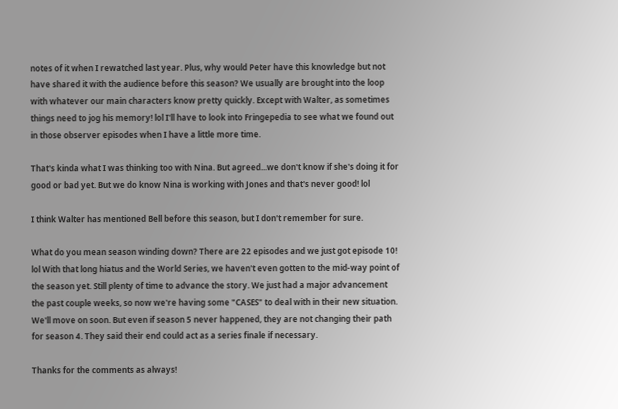notes of it when I rewatched last year. Plus, why would Peter have this knowledge but not have shared it with the audience before this season? We usually are brought into the loop with whatever our main characters know pretty quickly. Except with Walter, as sometimes things need to jog his memory! lol I'll have to look into Fringepedia to see what we found out in those observer episodes when I have a little more time.

That's kinda what I was thinking too with Nina. But agreed...we don't know if she's doing it for good or bad yet. But we do know Nina is working with Jones and that's never good! lol

I think Walter has mentioned Bell before this season, but I don't remember for sure.

What do you mean season winding down? There are 22 episodes and we just got episode 10! lol With that long hiatus and the World Series, we haven't even gotten to the mid-way point of the season yet. Still plenty of time to advance the story. We just had a major advancement the past couple weeks, so now we're having some "CASES" to deal with in their new situation. We'll move on soon. But even if season 5 never happened, they are not changing their path for season 4. They said their end could act as a series finale if necessary.

Thanks for the comments as always!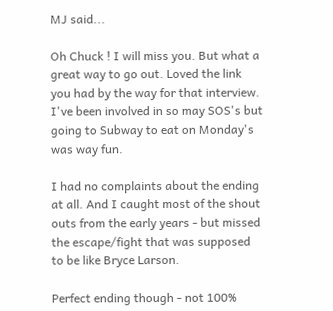MJ said...

Oh Chuck ! I will miss you. But what a great way to go out. Loved the link you had by the way for that interview. I've been involved in so may SOS's but going to Subway to eat on Monday's was way fun.

I had no complaints about the ending at all. And I caught most of the shout outs from the early years - but missed the escape/fight that was supposed to be like Bryce Larson.

Perfect ending though - not 100%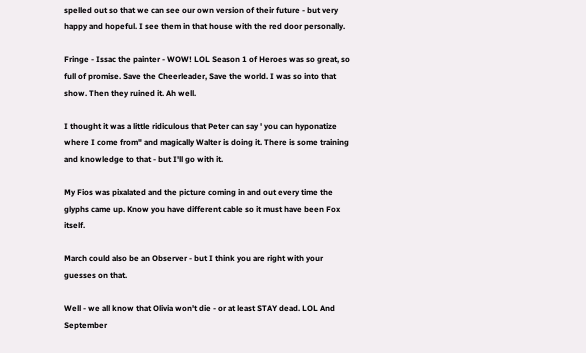spelled out so that we can see our own version of their future - but very happy and hopeful. I see them in that house with the red door personally.

Fringe - Issac the painter - WOW! LOL Season 1 of Heroes was so great, so full of promise. Save the Cheerleader, Save the world. I was so into that show. Then they ruined it. Ah well.

I thought it was a little ridiculous that Peter can say ' you can hyponatize where I come from" and magically Walter is doing it. There is some training and knowledge to that - but I'll go with it.

My Fios was pixalated and the picture coming in and out every time the glyphs came up. Know you have different cable so it must have been Fox itself.

March could also be an Observer - but I think you are right with your guesses on that.

Well - we all know that Olivia won't die - or at least STAY dead. LOL And September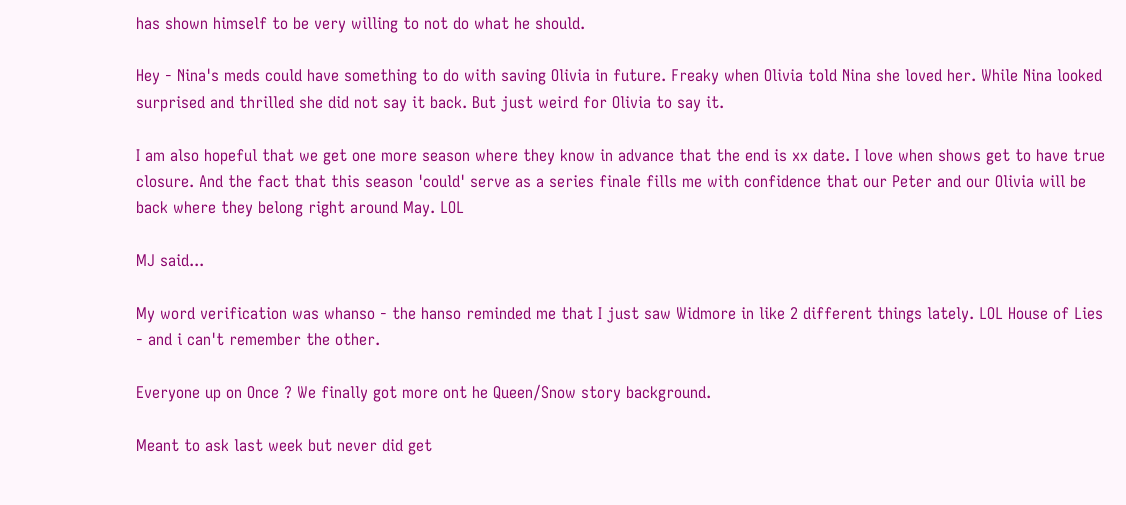has shown himself to be very willing to not do what he should.

Hey - Nina's meds could have something to do with saving Olivia in future. Freaky when Olivia told Nina she loved her. While Nina looked surprised and thrilled she did not say it back. But just weird for Olivia to say it.

I am also hopeful that we get one more season where they know in advance that the end is xx date. I love when shows get to have true closure. And the fact that this season 'could' serve as a series finale fills me with confidence that our Peter and our Olivia will be back where they belong right around May. LOL

MJ said...

My word verification was whanso - the hanso reminded me that I just saw Widmore in like 2 different things lately. LOL House of Lies - and i can't remember the other.

Everyone up on Once ? We finally got more ont he Queen/Snow story background.

Meant to ask last week but never did get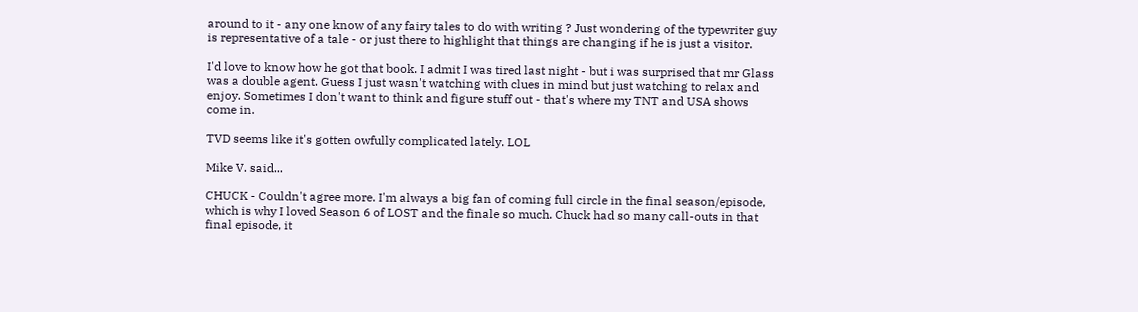around to it - any one know of any fairy tales to do with writing ? Just wondering of the typewriter guy is representative of a tale - or just there to highlight that things are changing if he is just a visitor.

I'd love to know how he got that book. I admit I was tired last night - but i was surprised that mr Glass was a double agent. Guess I just wasn't watching with clues in mind but just watching to relax and enjoy. Sometimes I don't want to think and figure stuff out - that's where my TNT and USA shows come in.

TVD seems like it's gotten owfully complicated lately. LOL

Mike V. said...

CHUCK - Couldn't agree more. I'm always a big fan of coming full circle in the final season/episode, which is why I loved Season 6 of LOST and the finale so much. Chuck had so many call-outs in that final episode, it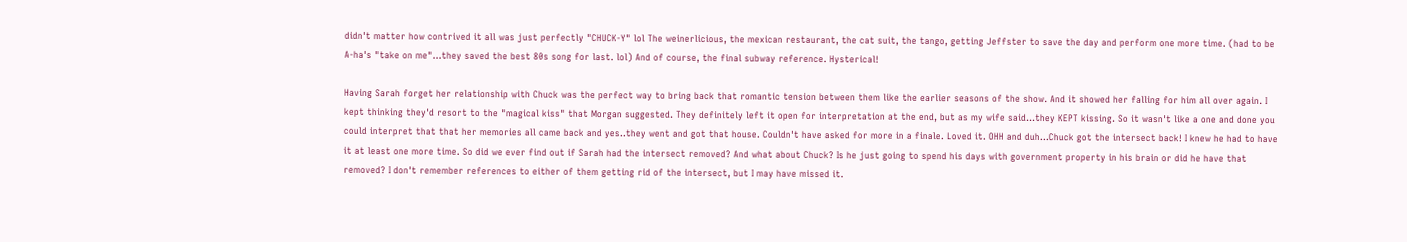didn't matter how contrived it all was just perfectly "CHUCK-Y" lol The weinerlicious, the mexican restaurant, the cat suit, the tango, getting Jeffster to save the day and perform one more time. (had to be A-ha's "take on me"...they saved the best 80s song for last. lol) And of course, the final subway reference. Hysterical!

Having Sarah forget her relationship with Chuck was the perfect way to bring back that romantic tension between them like the earlier seasons of the show. And it showed her falling for him all over again. I kept thinking they'd resort to the "magical kiss" that Morgan suggested. They definitely left it open for interpretation at the end, but as my wife said...they KEPT kissing. So it wasn't like a one and done you could interpret that that her memories all came back and yes..they went and got that house. Couldn't have asked for more in a finale. Loved it. OHH and duh...Chuck got the intersect back! I knew he had to have it at least one more time. So did we ever find out if Sarah had the intersect removed? And what about Chuck? Is he just going to spend his days with government property in his brain or did he have that removed? I don't remember references to either of them getting rid of the intersect, but I may have missed it.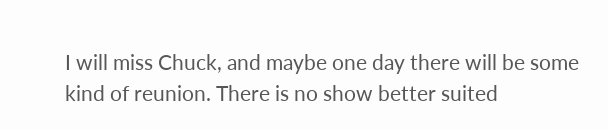I will miss Chuck, and maybe one day there will be some kind of reunion. There is no show better suited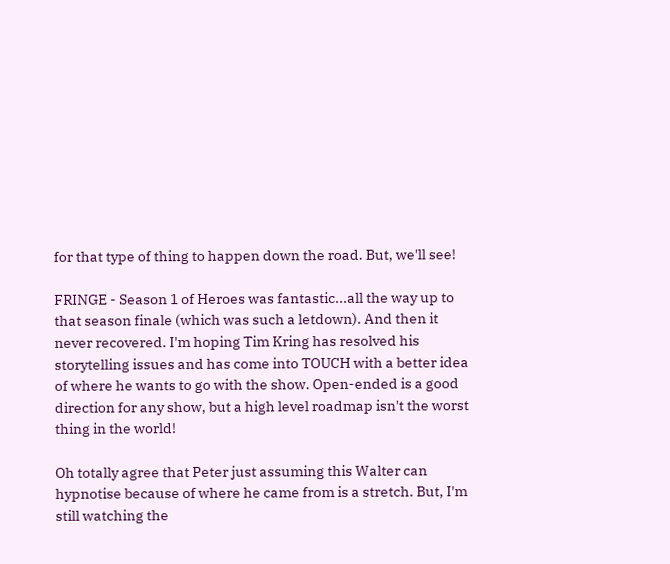for that type of thing to happen down the road. But, we'll see!

FRINGE - Season 1 of Heroes was fantastic...all the way up to that season finale (which was such a letdown). And then it never recovered. I'm hoping Tim Kring has resolved his storytelling issues and has come into TOUCH with a better idea of where he wants to go with the show. Open-ended is a good direction for any show, but a high level roadmap isn't the worst thing in the world!

Oh totally agree that Peter just assuming this Walter can hypnotise because of where he came from is a stretch. But, I'm still watching the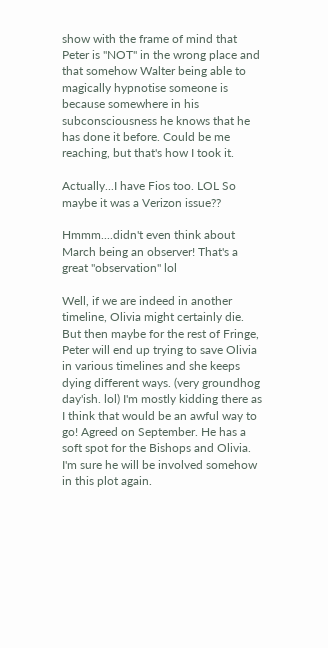show with the frame of mind that Peter is "NOT" in the wrong place and that somehow Walter being able to magically hypnotise someone is because somewhere in his subconsciousness he knows that he has done it before. Could be me reaching, but that's how I took it.

Actually...I have Fios too. LOL So maybe it was a Verizon issue??

Hmmm....didn't even think about March being an observer! That's a great "observation" lol

Well, if we are indeed in another timeline, Olivia might certainly die. But then maybe for the rest of Fringe, Peter will end up trying to save Olivia in various timelines and she keeps dying different ways. (very groundhog day'ish. lol) I'm mostly kidding there as I think that would be an awful way to go! Agreed on September. He has a soft spot for the Bishops and Olivia. I'm sure he will be involved somehow in this plot again.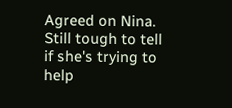Agreed on Nina. Still tough to tell if she's trying to help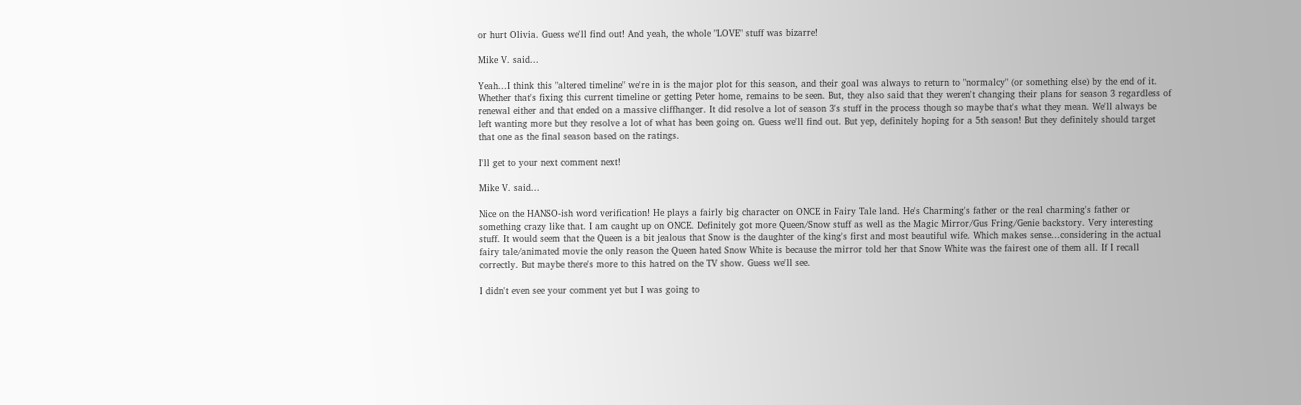or hurt Olivia. Guess we'll find out! And yeah, the whole "LOVE" stuff was bizarre!

Mike V. said...

Yeah...I think this "altered timeline" we're in is the major plot for this season, and their goal was always to return to "normalcy" (or something else) by the end of it. Whether that's fixing this current timeline or getting Peter home, remains to be seen. But, they also said that they weren't changing their plans for season 3 regardless of renewal either and that ended on a massive cliffhanger. It did resolve a lot of season 3's stuff in the process though so maybe that's what they mean. We'll always be left wanting more but they resolve a lot of what has been going on. Guess we'll find out. But yep, definitely hoping for a 5th season! But they definitely should target that one as the final season based on the ratings.

I'll get to your next comment next!

Mike V. said...

Nice on the HANSO-ish word verification! He plays a fairly big character on ONCE in Fairy Tale land. He's Charming's father or the real charming's father or something crazy like that. I am caught up on ONCE. Definitely got more Queen/Snow stuff as well as the Magic Mirror/Gus Fring/Genie backstory. Very interesting stuff. It would seem that the Queen is a bit jealous that Snow is the daughter of the king's first and most beautiful wife. Which makes sense...considering in the actual fairy tale/animated movie the only reason the Queen hated Snow White is because the mirror told her that Snow White was the fairest one of them all. If I recall correctly. But maybe there's more to this hatred on the TV show. Guess we'll see.

I didn't even see your comment yet but I was going to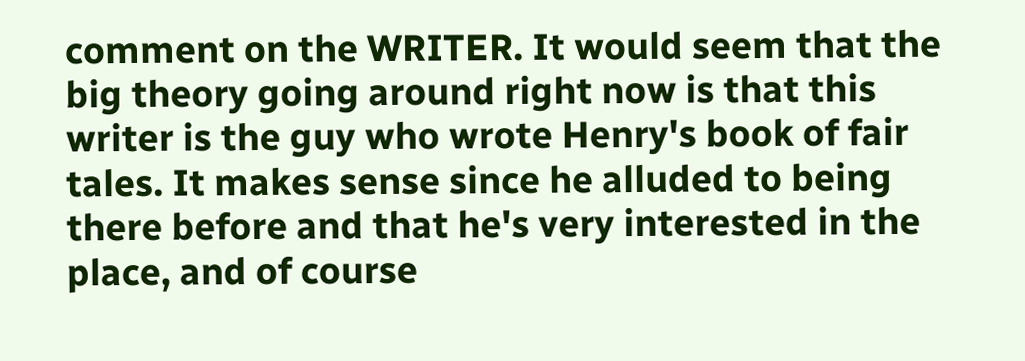comment on the WRITER. It would seem that the big theory going around right now is that this writer is the guy who wrote Henry's book of fair tales. It makes sense since he alluded to being there before and that he's very interested in the place, and of course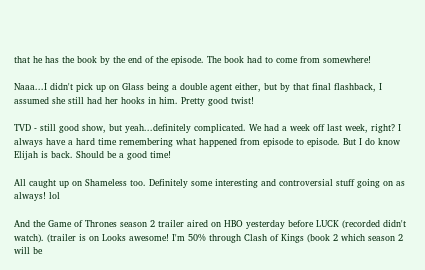that he has the book by the end of the episode. The book had to come from somewhere!

Naaa...I didn't pick up on Glass being a double agent either, but by that final flashback, I assumed she still had her hooks in him. Pretty good twist!

TVD - still good show, but yeah...definitely complicated. We had a week off last week, right? I always have a hard time remembering what happened from episode to episode. But I do know Elijah is back. Should be a good time!

All caught up on Shameless too. Definitely some interesting and controversial stuff going on as always! lol

And the Game of Thrones season 2 trailer aired on HBO yesterday before LUCK (recorded didn't watch). (trailer is on Looks awesome! I'm 50% through Clash of Kings (book 2 which season 2 will be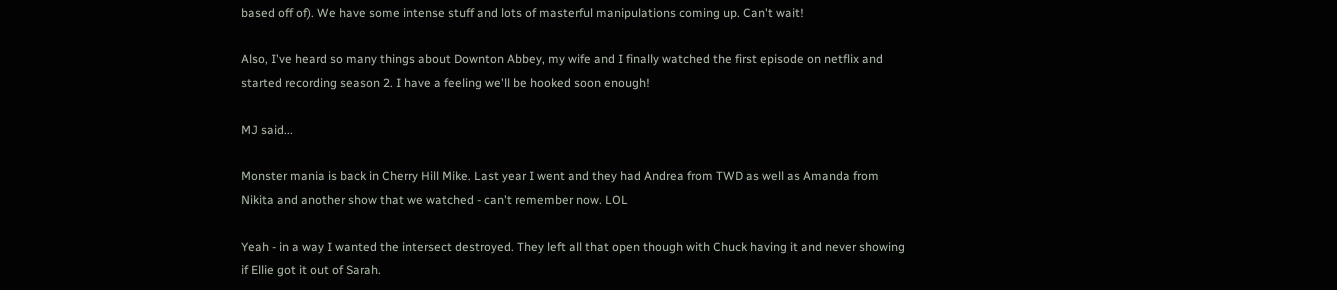based off of). We have some intense stuff and lots of masterful manipulations coming up. Can't wait!

Also, I've heard so many things about Downton Abbey, my wife and I finally watched the first episode on netflix and started recording season 2. I have a feeling we'll be hooked soon enough!

MJ said...

Monster mania is back in Cherry Hill Mike. Last year I went and they had Andrea from TWD as well as Amanda from Nikita and another show that we watched - can't remember now. LOL

Yeah - in a way I wanted the intersect destroyed. They left all that open though with Chuck having it and never showing if Ellie got it out of Sarah.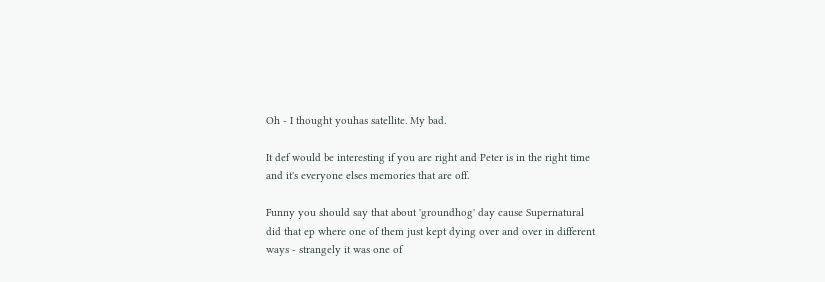Oh - I thought youhas satellite. My bad.

It def would be interesting if you are right and Peter is in the right time and it's everyone elses memories that are off.

Funny you should say that about 'groundhog' day cause Supernatural did that ep where one of them just kept dying over and over in different ways - strangely it was one of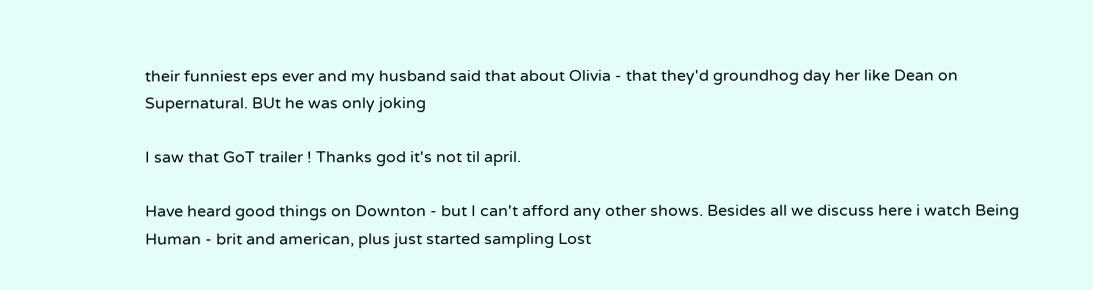their funniest eps ever and my husband said that about Olivia - that they'd groundhog day her like Dean on Supernatural. BUt he was only joking

I saw that GoT trailer ! Thanks god it's not til april.

Have heard good things on Downton - but I can't afford any other shows. Besides all we discuss here i watch Being Human - brit and american, plus just started sampling Lost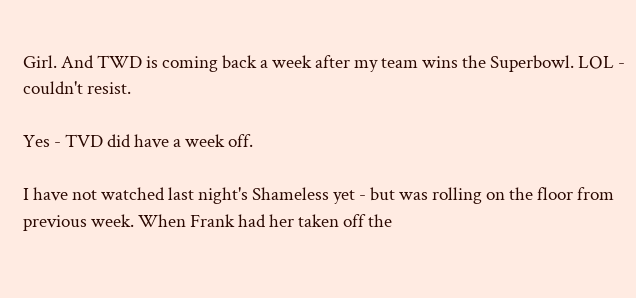Girl. And TWD is coming back a week after my team wins the Superbowl. LOL - couldn't resist.

Yes - TVD did have a week off.

I have not watched last night's Shameless yet - but was rolling on the floor from previous week. When Frank had her taken off the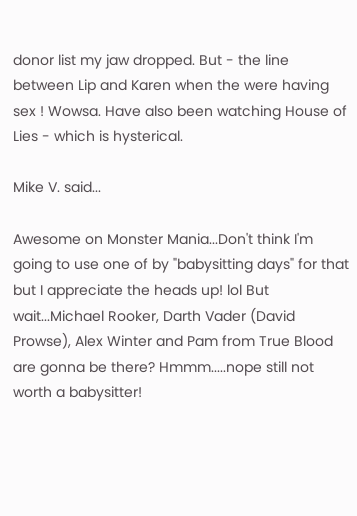donor list my jaw dropped. But - the line between Lip and Karen when the were having sex ! Wowsa. Have also been watching House of Lies - which is hysterical.

Mike V. said...

Awesome on Monster Mania...Don't think I'm going to use one of by "babysitting days" for that but I appreciate the heads up! lol But wait...Michael Rooker, Darth Vader (David Prowse), Alex Winter and Pam from True Blood are gonna be there? Hmmm.....nope still not worth a babysitter!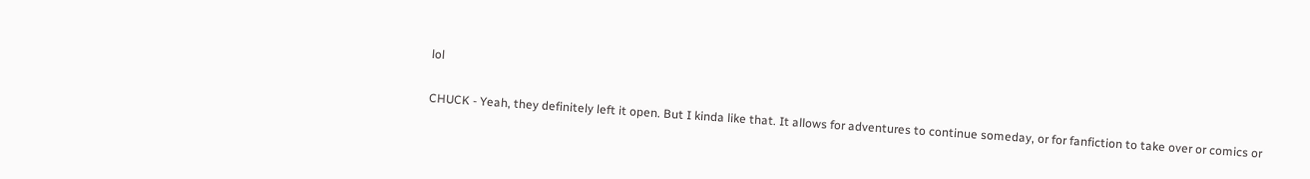lol

CHUCK - Yeah, they definitely left it open. But I kinda like that. It allows for adventures to continue someday, or for fanfiction to take over or comics or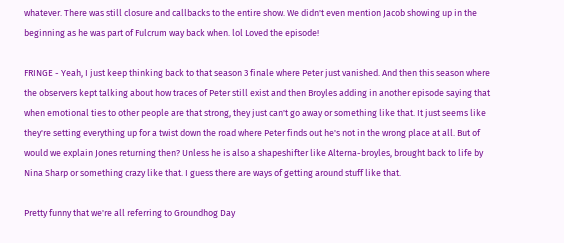whatever. There was still closure and callbacks to the entire show. We didn't even mention Jacob showing up in the beginning as he was part of Fulcrum way back when. lol Loved the episode!

FRINGE - Yeah, I just keep thinking back to that season 3 finale where Peter just vanished. And then this season where the observers kept talking about how traces of Peter still exist and then Broyles adding in another episode saying that when emotional ties to other people are that strong, they just can't go away or something like that. It just seems like they're setting everything up for a twist down the road where Peter finds out he's not in the wrong place at all. But of would we explain Jones returning then? Unless he is also a shapeshifter like Alterna-broyles, brought back to life by Nina Sharp or something crazy like that. I guess there are ways of getting around stuff like that.

Pretty funny that we're all referring to Groundhog Day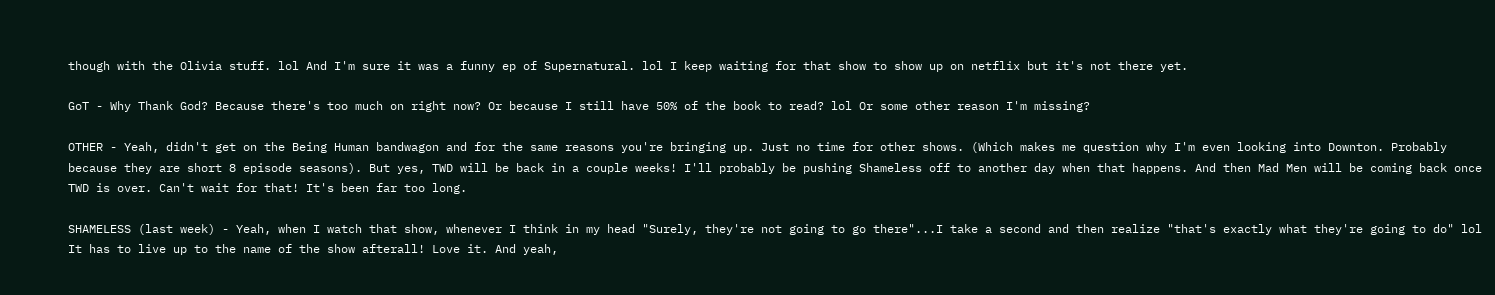though with the Olivia stuff. lol And I'm sure it was a funny ep of Supernatural. lol I keep waiting for that show to show up on netflix but it's not there yet.

GoT - Why Thank God? Because there's too much on right now? Or because I still have 50% of the book to read? lol Or some other reason I'm missing?

OTHER - Yeah, didn't get on the Being Human bandwagon and for the same reasons you're bringing up. Just no time for other shows. (Which makes me question why I'm even looking into Downton. Probably because they are short 8 episode seasons). But yes, TWD will be back in a couple weeks! I'll probably be pushing Shameless off to another day when that happens. And then Mad Men will be coming back once TWD is over. Can't wait for that! It's been far too long.

SHAMELESS (last week) - Yeah, when I watch that show, whenever I think in my head "Surely, they're not going to go there"...I take a second and then realize "that's exactly what they're going to do" lol It has to live up to the name of the show afterall! Love it. And yeah,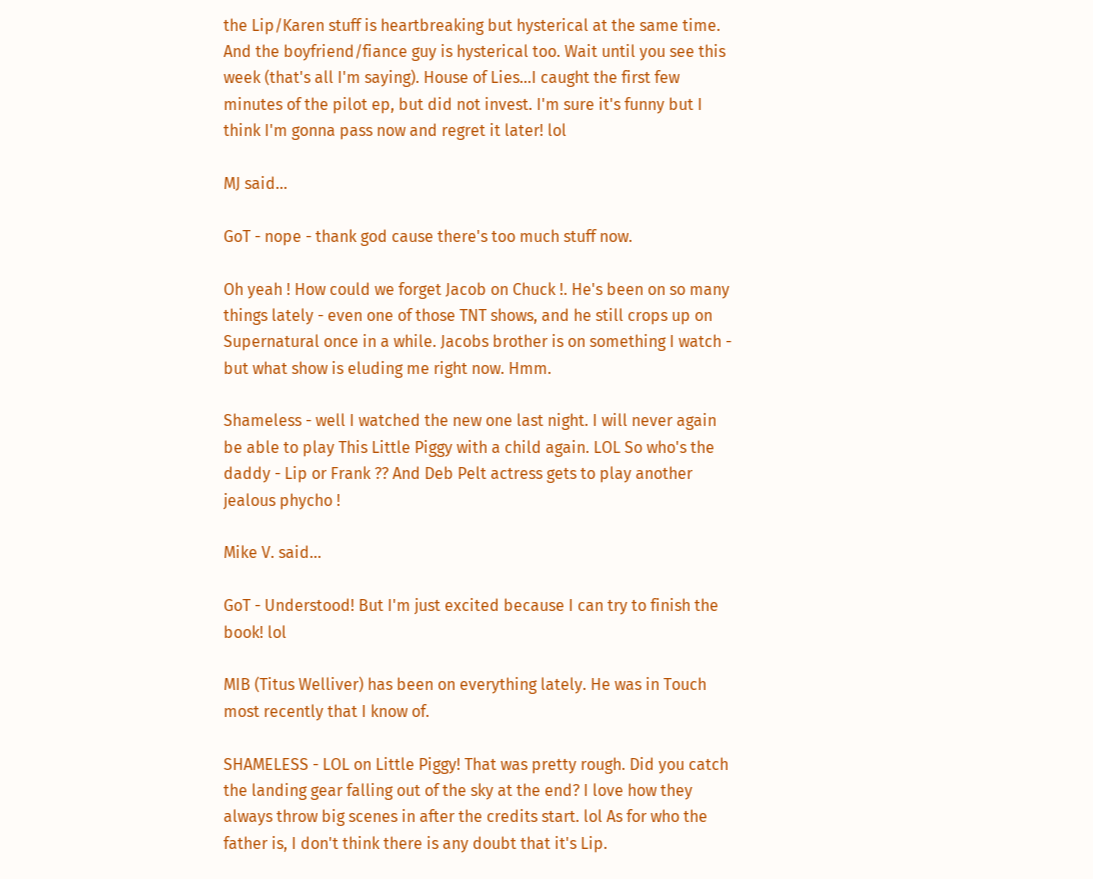the Lip/Karen stuff is heartbreaking but hysterical at the same time. And the boyfriend/fiance guy is hysterical too. Wait until you see this week (that's all I'm saying). House of Lies...I caught the first few minutes of the pilot ep, but did not invest. I'm sure it's funny but I think I'm gonna pass now and regret it later! lol

MJ said...

GoT - nope - thank god cause there's too much stuff now.

Oh yeah ! How could we forget Jacob on Chuck !. He's been on so many things lately - even one of those TNT shows, and he still crops up on Supernatural once in a while. Jacobs brother is on something I watch - but what show is eluding me right now. Hmm.

Shameless - well I watched the new one last night. I will never again be able to play This Little Piggy with a child again. LOL So who's the daddy - Lip or Frank ?? And Deb Pelt actress gets to play another jealous phycho !

Mike V. said...

GoT - Understood! But I'm just excited because I can try to finish the book! lol

MIB (Titus Welliver) has been on everything lately. He was in Touch most recently that I know of.

SHAMELESS - LOL on Little Piggy! That was pretty rough. Did you catch the landing gear falling out of the sky at the end? I love how they always throw big scenes in after the credits start. lol As for who the father is, I don't think there is any doubt that it's Lip.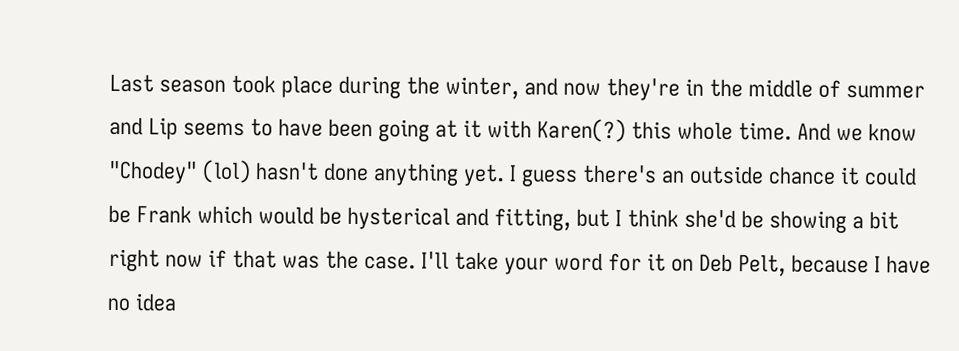Last season took place during the winter, and now they're in the middle of summer and Lip seems to have been going at it with Karen(?) this whole time. And we know "Chodey" (lol) hasn't done anything yet. I guess there's an outside chance it could be Frank which would be hysterical and fitting, but I think she'd be showing a bit right now if that was the case. I'll take your word for it on Deb Pelt, because I have no idea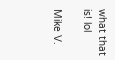what that is! lol

Mike V.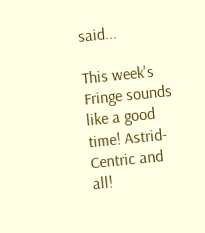said...

This week's Fringe sounds like a good time! Astrid-Centric and all!